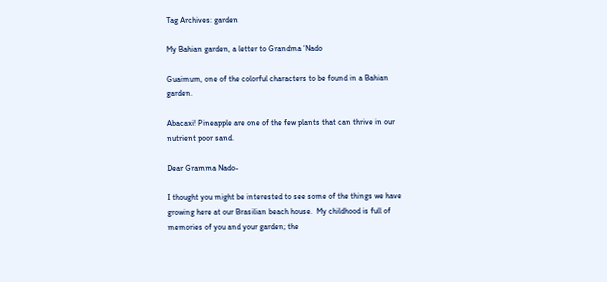Tag Archives: garden

My Bahian garden, a letter to Grandma ‘Nado

Guaimum, one of the colorful characters to be found in a Bahian garden.

Abacaxi! Pineapple are one of the few plants that can thrive in our nutrient poor sand.

Dear Gramma Nado-

I thought you might be interested to see some of the things we have growing here at our Brasilian beach house.  My childhood is full of memories of you and your garden; the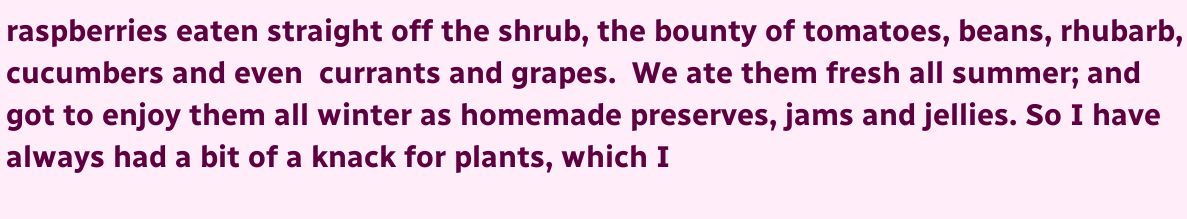raspberries eaten straight off the shrub, the bounty of tomatoes, beans, rhubarb, cucumbers and even  currants and grapes.  We ate them fresh all summer; and got to enjoy them all winter as homemade preserves, jams and jellies. So I have always had a bit of a knack for plants, which I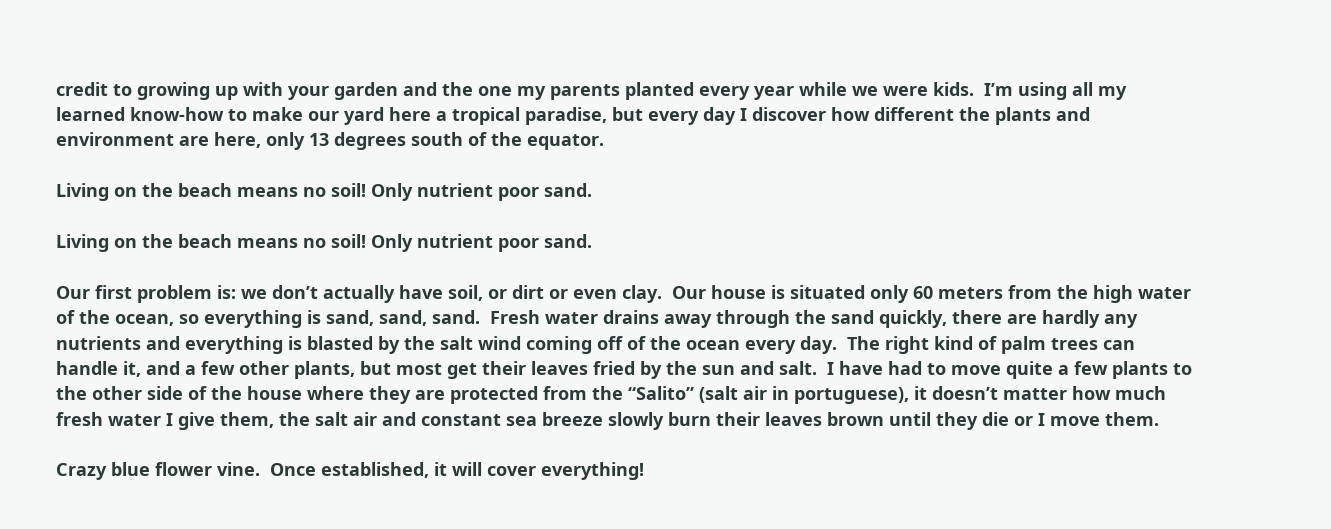credit to growing up with your garden and the one my parents planted every year while we were kids.  I’m using all my learned know-how to make our yard here a tropical paradise, but every day I discover how different the plants and environment are here, only 13 degrees south of the equator.

Living on the beach means no soil! Only nutrient poor sand.

Living on the beach means no soil! Only nutrient poor sand.

Our first problem is: we don’t actually have soil, or dirt or even clay.  Our house is situated only 60 meters from the high water of the ocean, so everything is sand, sand, sand.  Fresh water drains away through the sand quickly, there are hardly any nutrients and everything is blasted by the salt wind coming off of the ocean every day.  The right kind of palm trees can handle it, and a few other plants, but most get their leaves fried by the sun and salt.  I have had to move quite a few plants to the other side of the house where they are protected from the “Salito” (salt air in portuguese), it doesn’t matter how much fresh water I give them, the salt air and constant sea breeze slowly burn their leaves brown until they die or I move them.

Crazy blue flower vine.  Once established, it will cover everything!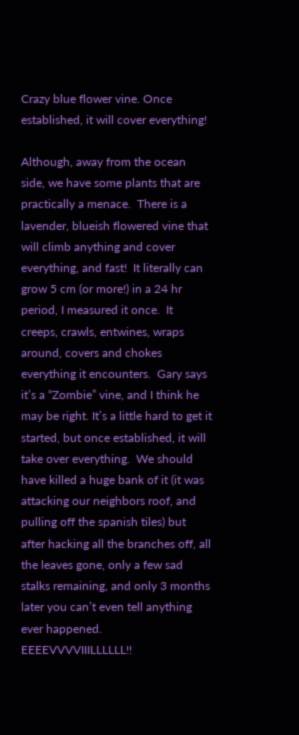Crazy blue flower vine. Once established, it will cover everything!

Although, away from the ocean side, we have some plants that are practically a menace.  There is a lavender, blueish flowered vine that will climb anything and cover everything, and fast!  It literally can grow 5 cm (or more!) in a 24 hr period, I measured it once.  It creeps, crawls, entwines, wraps around, covers and chokes everything it encounters.  Gary says it’s a “Zombie” vine, and I think he may be right. It’s a little hard to get it started, but once established, it will take over everything.  We should have killed a huge bank of it (it was attacking our neighbors roof, and pulling off the spanish tiles) but after hacking all the branches off, all the leaves gone, only a few sad stalks remaining, and only 3 months later you can’t even tell anything ever happened.  EEEEVVVVIIILLLLLL!!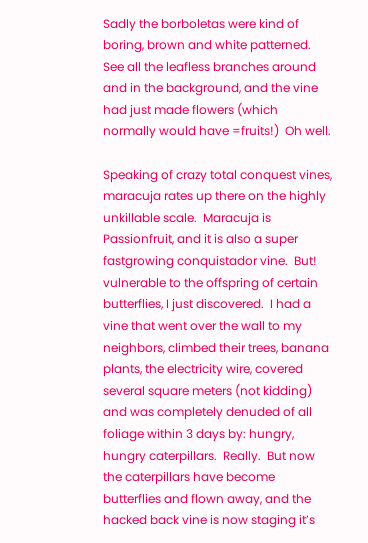Sadly the borboletas were kind of boring, brown and white patterned. See all the leafless branches around and in the background, and the vine had just made flowers (which normally would have =fruits!)  Oh well.

Speaking of crazy total conquest vines, maracuja rates up there on the highly unkillable scale.  Maracuja is Passionfruit, and it is also a super fastgrowing conquistador vine.  But!  vulnerable to the offspring of certain butterflies, I just discovered.  I had a vine that went over the wall to my neighbors, climbed their trees, banana plants, the electricity wire, covered several square meters (not kidding) and was completely denuded of all foliage within 3 days by: hungry, hungry caterpillars.  Really.  But now the caterpillars have become butterflies and flown away, and the hacked back vine is now staging it’s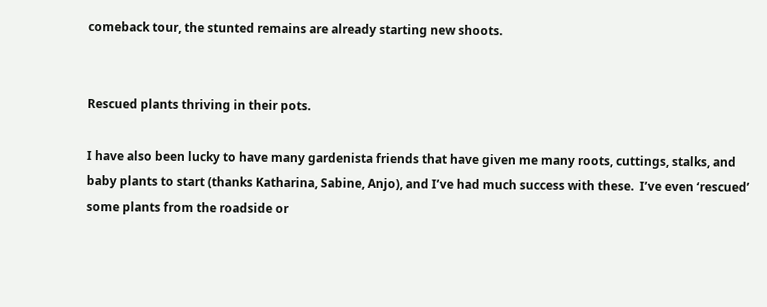comeback tour, the stunted remains are already starting new shoots.


Rescued plants thriving in their pots.

I have also been lucky to have many gardenista friends that have given me many roots, cuttings, stalks, and baby plants to start (thanks Katharina, Sabine, Anjo), and I’ve had much success with these.  I’ve even ‘rescued’ some plants from the roadside or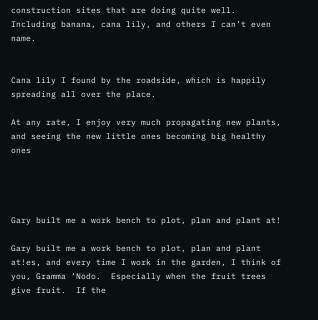construction sites that are doing quite well.  Including banana, cana lily, and others I can’t even name.


Cana lily I found by the roadside, which is happily spreading all over the place.

At any rate, I enjoy very much propagating new plants, and seeing the new little ones becoming big healthy ones




Gary built me a work bench to plot, plan and plant at!

Gary built me a work bench to plot, plan and plant at!es, and every time I work in the garden, I think of you, Gramma ‘Nodo.  Especially when the fruit trees give fruit.  If the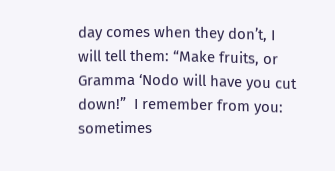day comes when they don’t, I will tell them: “Make fruits, or Gramma ‘Nodo will have you cut down!”  I remember from you: sometimes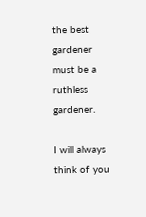the best gardener must be a ruthless gardener.

I will always think of you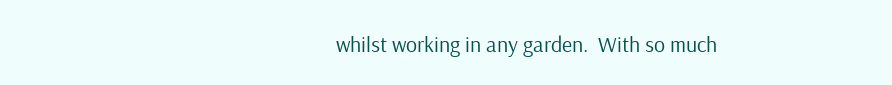whilst working in any garden.  With so much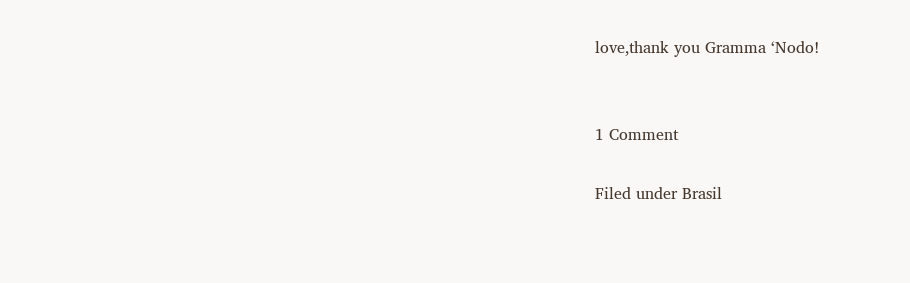love,thank you Gramma ‘Nodo!


1 Comment

Filed under Brasil